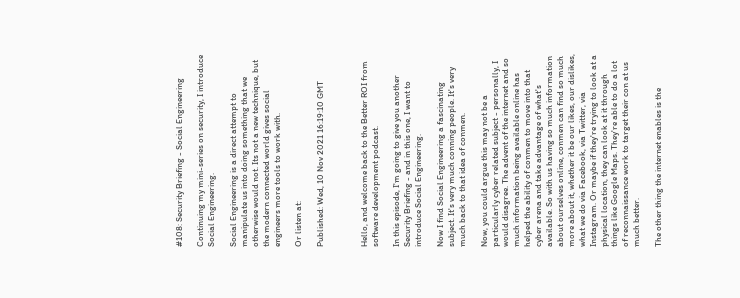#108: Security Briefing - Social Engineering

Continuing my mini-series on security, I introduce Social Engineering.

Social Engineering is a direct attempt to manipulate us into doing something that we otherwise would not. Its not a new technique, but the modern connected world gives social engineers more tools to work with.

Or listen at:

Published: Wed, 10 Nov 2021 16:19:10 GMT



Hello, and welcome back to the Better ROI from software development podcast.

In this episode, I'm going to give you another Security Briefing - and in this one, I want to introduce Social Engineering.

Now I find Social Engineering a fascinating subject. It's very much conning people. It's very much back to that idea of conmen.

Now, you could argue this may not be a particularly cyber related subject - personally, I would disagree. The advent of the internet and so much information being available online has helped the ability of conmen to move into that cyber arena and take advantage of what's available. So with us having so much information about ourselves online, conmen can find so much more about it, whether it be our likes, our dislikes, what we do via Facebook, via Twitter, via Instagram. Or maybe if they're trying to look at a physical location, they can look at it through things like Google Maps. They're able to do a lot of reconnaissance work to target their con at us much better.

The other thing the internet enables is the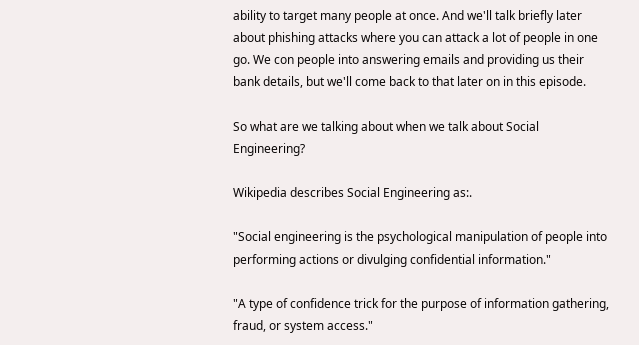ability to target many people at once. And we'll talk briefly later about phishing attacks where you can attack a lot of people in one go. We con people into answering emails and providing us their bank details, but we'll come back to that later on in this episode.

So what are we talking about when we talk about Social Engineering?

Wikipedia describes Social Engineering as:.

"Social engineering is the psychological manipulation of people into performing actions or divulging confidential information."

"A type of confidence trick for the purpose of information gathering, fraud, or system access."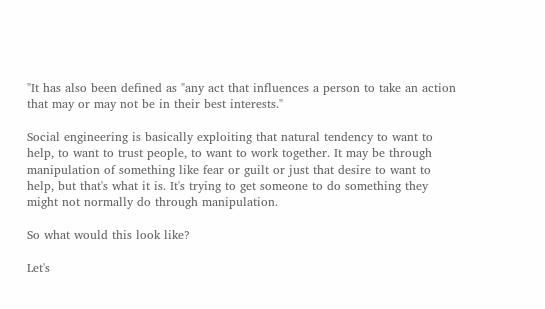"It has also been defined as "any act that influences a person to take an action that may or may not be in their best interests."

Social engineering is basically exploiting that natural tendency to want to help, to want to trust people, to want to work together. It may be through manipulation of something like fear or guilt or just that desire to want to help, but that's what it is. It's trying to get someone to do something they might not normally do through manipulation.

So what would this look like?

Let's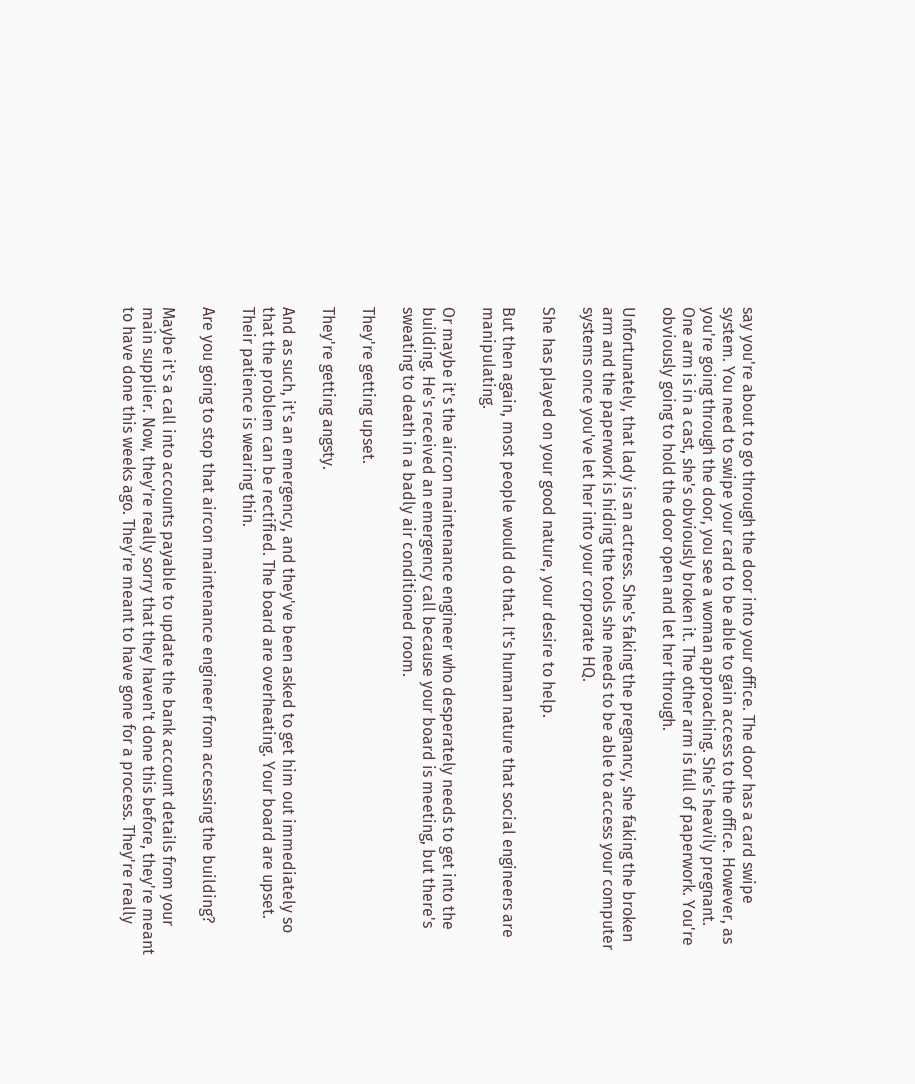say you're about to go through the door into your office. The door has a card swipe system. You need to swipe your card to be able to gain access to the office. However, as you're going through the door, you see a woman approaching. She's heavily pregnant. One arm is in a cast, she's obviously broken it. The other arm is full of paperwork. You're obviously going to hold the door open and let her through.

Unfortunately, that lady is an actress. She's faking the pregnancy, she faking the broken arm and the paperwork is hiding the tools she needs to be able to access your computer systems once you've let her into your corporate HQ.

She has played on your good nature, your desire to help.

But then again, most people would do that. It's human nature that social engineers are manipulating.

Or maybe it's the aircon maintenance engineer who desperately needs to get into the building. He's received an emergency call because your board is meeting, but there's sweating to death in a badly air conditioned room.

They're getting upset.

They're getting angsty.

And as such, it's an emergency, and they've been asked to get him out immediately so that the problem can be rectified. The board are overheating. Your board are upset. Their patience is wearing thin.

Are you going to stop that aircon maintenance engineer from accessing the building?

Maybe it's a call into accounts payable to update the bank account details from your main supplier. Now, they're really sorry that they haven't done this before, they're meant to have done this weeks ago. They're meant to have gone for a process. They're really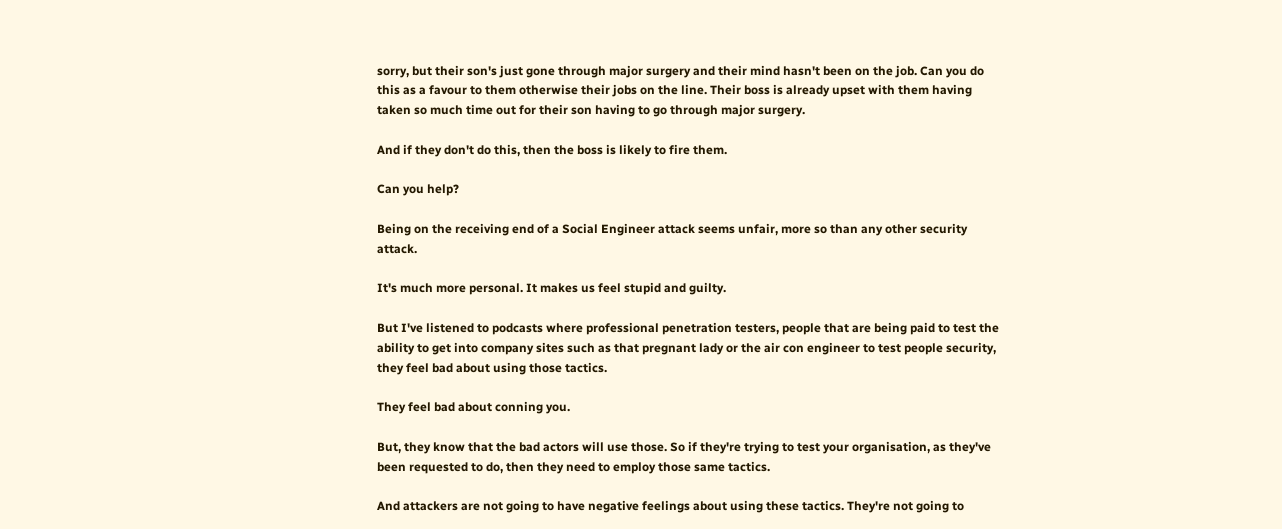sorry, but their son's just gone through major surgery and their mind hasn't been on the job. Can you do this as a favour to them otherwise their jobs on the line. Their boss is already upset with them having taken so much time out for their son having to go through major surgery.

And if they don't do this, then the boss is likely to fire them.

Can you help?

Being on the receiving end of a Social Engineer attack seems unfair, more so than any other security attack.

It's much more personal. It makes us feel stupid and guilty.

But I've listened to podcasts where professional penetration testers, people that are being paid to test the ability to get into company sites such as that pregnant lady or the air con engineer to test people security, they feel bad about using those tactics.

They feel bad about conning you.

But, they know that the bad actors will use those. So if they're trying to test your organisation, as they've been requested to do, then they need to employ those same tactics.

And attackers are not going to have negative feelings about using these tactics. They're not going to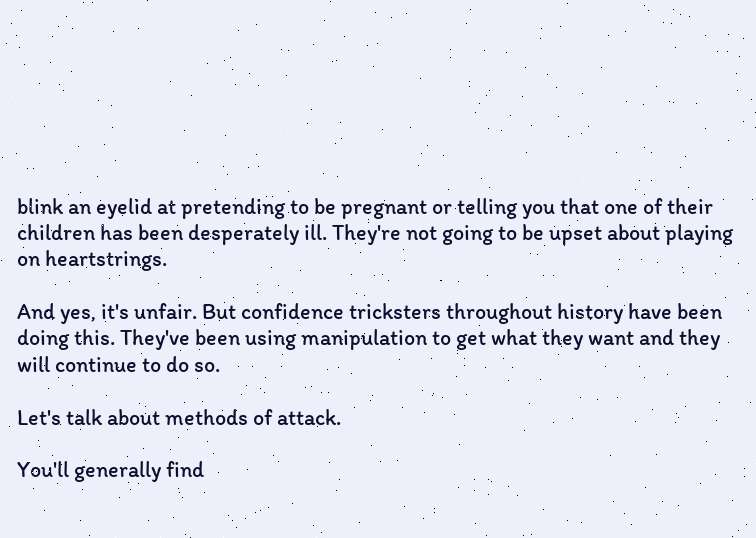blink an eyelid at pretending to be pregnant or telling you that one of their children has been desperately ill. They're not going to be upset about playing on heartstrings.

And yes, it's unfair. But confidence tricksters throughout history have been doing this. They've been using manipulation to get what they want and they will continue to do so.

Let's talk about methods of attack.

You'll generally find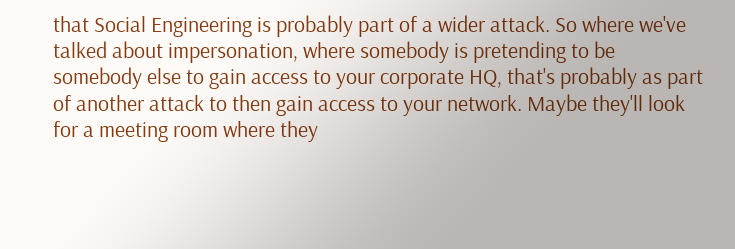that Social Engineering is probably part of a wider attack. So where we've talked about impersonation, where somebody is pretending to be somebody else to gain access to your corporate HQ, that's probably as part of another attack to then gain access to your network. Maybe they'll look for a meeting room where they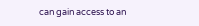can gain access to an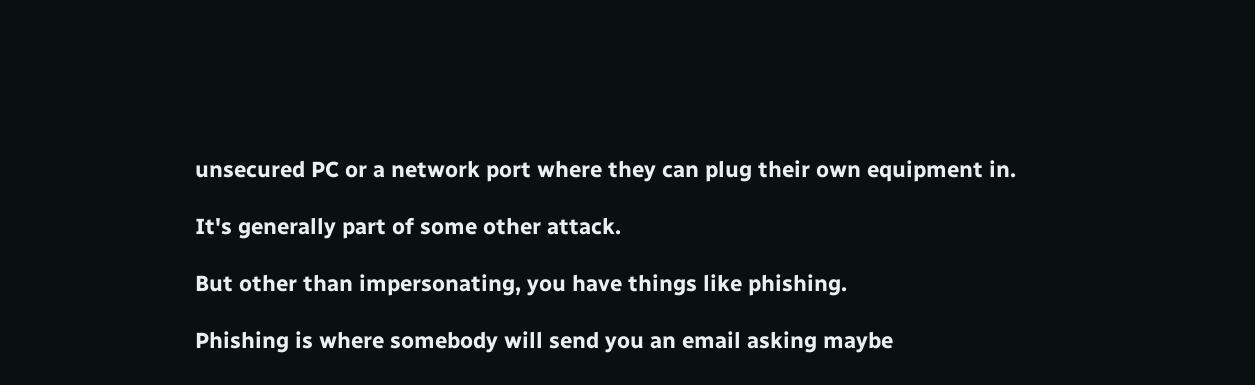unsecured PC or a network port where they can plug their own equipment in.

It's generally part of some other attack.

But other than impersonating, you have things like phishing.

Phishing is where somebody will send you an email asking maybe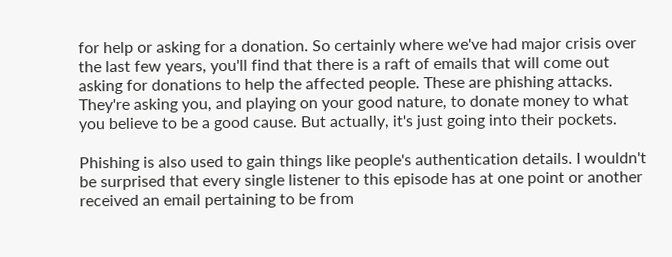for help or asking for a donation. So certainly where we've had major crisis over the last few years, you'll find that there is a raft of emails that will come out asking for donations to help the affected people. These are phishing attacks. They're asking you, and playing on your good nature, to donate money to what you believe to be a good cause. But actually, it's just going into their pockets.

Phishing is also used to gain things like people's authentication details. I wouldn't be surprised that every single listener to this episode has at one point or another received an email pertaining to be from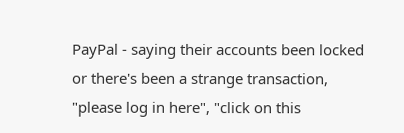PayPal - saying their accounts been locked or there's been a strange transaction, "please log in here", "click on this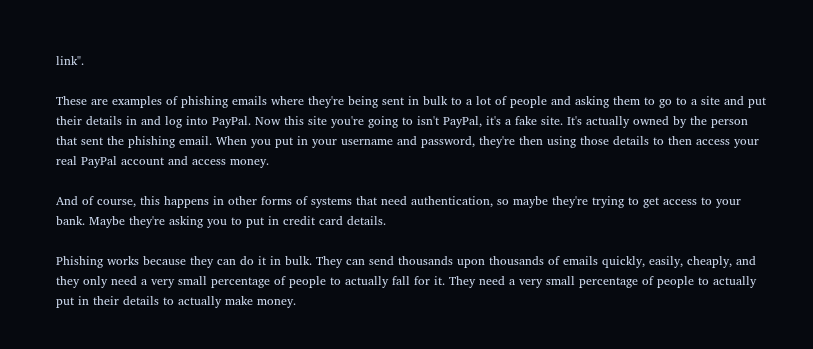link".

These are examples of phishing emails where they're being sent in bulk to a lot of people and asking them to go to a site and put their details in and log into PayPal. Now this site you're going to isn't PayPal, it's a fake site. It's actually owned by the person that sent the phishing email. When you put in your username and password, they're then using those details to then access your real PayPal account and access money.

And of course, this happens in other forms of systems that need authentication, so maybe they're trying to get access to your bank. Maybe they're asking you to put in credit card details.

Phishing works because they can do it in bulk. They can send thousands upon thousands of emails quickly, easily, cheaply, and they only need a very small percentage of people to actually fall for it. They need a very small percentage of people to actually put in their details to actually make money.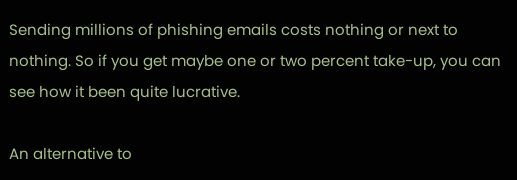Sending millions of phishing emails costs nothing or next to nothing. So if you get maybe one or two percent take-up, you can see how it been quite lucrative.

An alternative to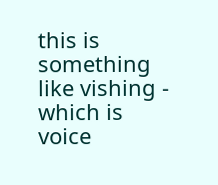this is something like vishing - which is voice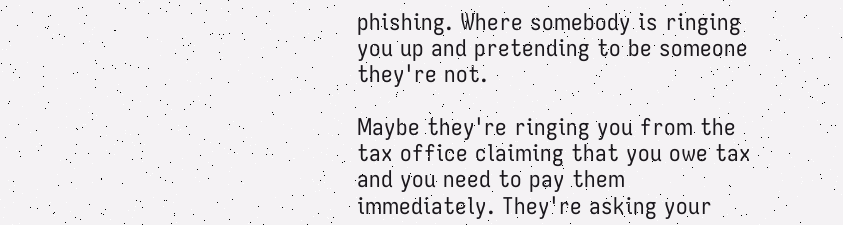phishing. Where somebody is ringing you up and pretending to be someone they're not.

Maybe they're ringing you from the tax office claiming that you owe tax and you need to pay them immediately. They're asking your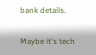bank details.

Maybe it's tech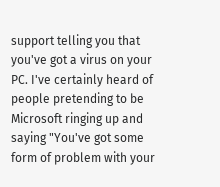support telling you that you've got a virus on your PC. I've certainly heard of people pretending to be Microsoft ringing up and saying "You've got some form of problem with your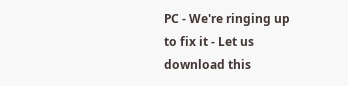PC - We're ringing up to fix it - Let us download this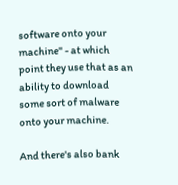software onto your machine" - at which point they use that as an ability to download some sort of malware onto your machine.

And there's also bank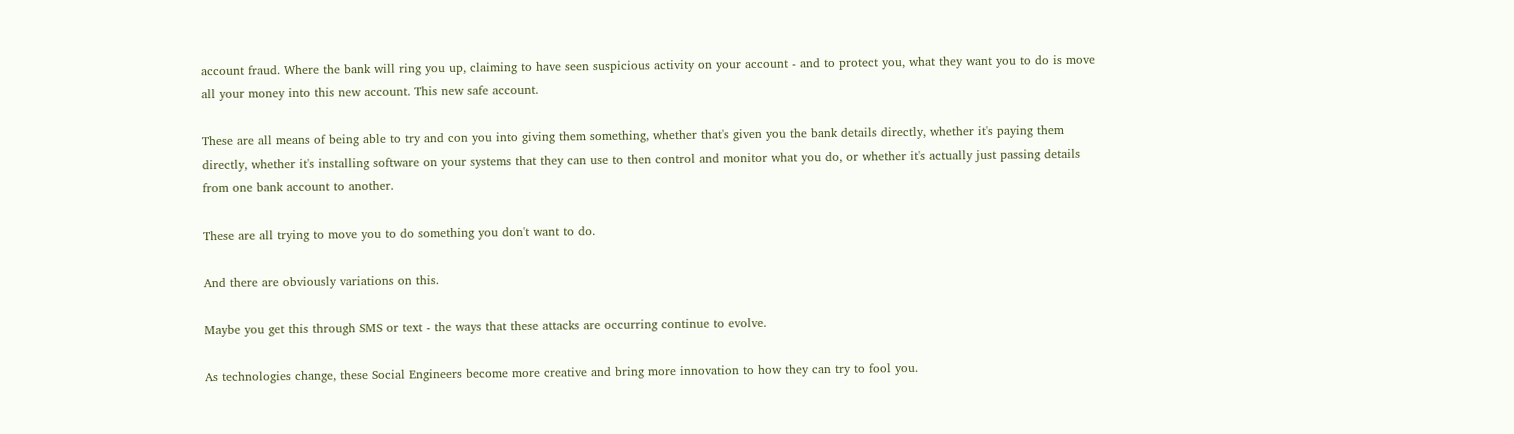account fraud. Where the bank will ring you up, claiming to have seen suspicious activity on your account - and to protect you, what they want you to do is move all your money into this new account. This new safe account.

These are all means of being able to try and con you into giving them something, whether that's given you the bank details directly, whether it's paying them directly, whether it's installing software on your systems that they can use to then control and monitor what you do, or whether it's actually just passing details from one bank account to another.

These are all trying to move you to do something you don't want to do.

And there are obviously variations on this.

Maybe you get this through SMS or text - the ways that these attacks are occurring continue to evolve.

As technologies change, these Social Engineers become more creative and bring more innovation to how they can try to fool you.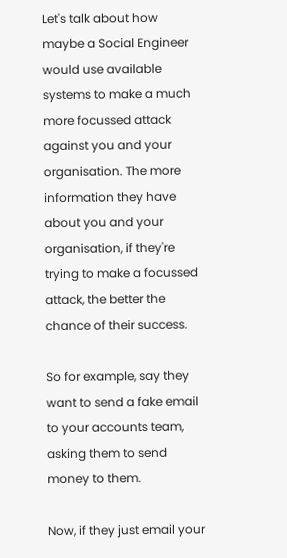Let's talk about how maybe a Social Engineer would use available systems to make a much more focussed attack against you and your organisation. The more information they have about you and your organisation, if they're trying to make a focussed attack, the better the chance of their success.

So for example, say they want to send a fake email to your accounts team, asking them to send money to them.

Now, if they just email your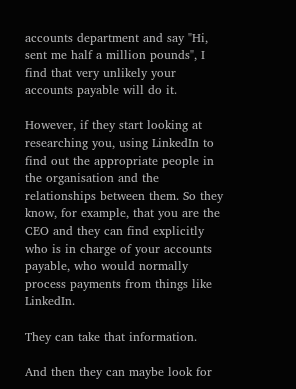accounts department and say "Hi, sent me half a million pounds", I find that very unlikely your accounts payable will do it.

However, if they start looking at researching you, using LinkedIn to find out the appropriate people in the organisation and the relationships between them. So they know, for example, that you are the CEO and they can find explicitly who is in charge of your accounts payable, who would normally process payments from things like LinkedIn.

They can take that information.

And then they can maybe look for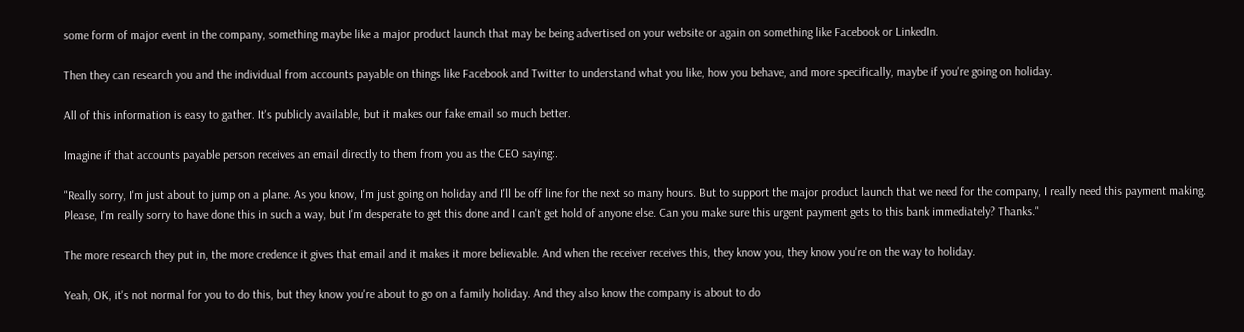some form of major event in the company, something maybe like a major product launch that may be being advertised on your website or again on something like Facebook or LinkedIn.

Then they can research you and the individual from accounts payable on things like Facebook and Twitter to understand what you like, how you behave, and more specifically, maybe if you're going on holiday.

All of this information is easy to gather. It's publicly available, but it makes our fake email so much better.

Imagine if that accounts payable person receives an email directly to them from you as the CEO saying:.

"Really sorry, I'm just about to jump on a plane. As you know, I'm just going on holiday and I'll be off line for the next so many hours. But to support the major product launch that we need for the company, I really need this payment making. Please, I'm really sorry to have done this in such a way, but I'm desperate to get this done and I can't get hold of anyone else. Can you make sure this urgent payment gets to this bank immediately? Thanks."

The more research they put in, the more credence it gives that email and it makes it more believable. And when the receiver receives this, they know you, they know you're on the way to holiday.

Yeah, OK, it's not normal for you to do this, but they know you're about to go on a family holiday. And they also know the company is about to do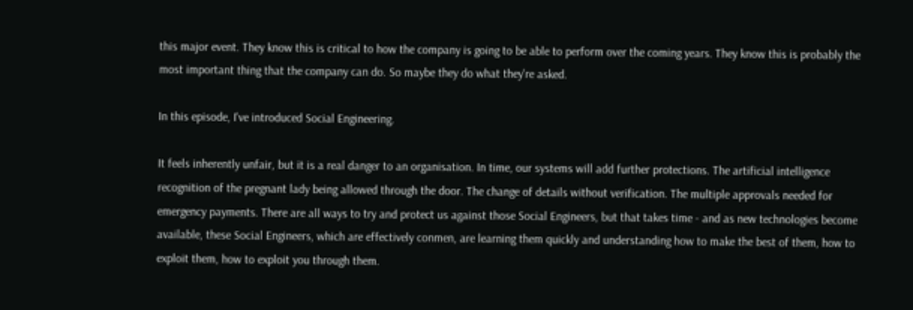this major event. They know this is critical to how the company is going to be able to perform over the coming years. They know this is probably the most important thing that the company can do. So maybe they do what they're asked.

In this episode, I've introduced Social Engineering.

It feels inherently unfair, but it is a real danger to an organisation. In time, our systems will add further protections. The artificial intelligence recognition of the pregnant lady being allowed through the door. The change of details without verification. The multiple approvals needed for emergency payments. There are all ways to try and protect us against those Social Engineers, but that takes time - and as new technologies become available, these Social Engineers, which are effectively conmen, are learning them quickly and understanding how to make the best of them, how to exploit them, how to exploit you through them.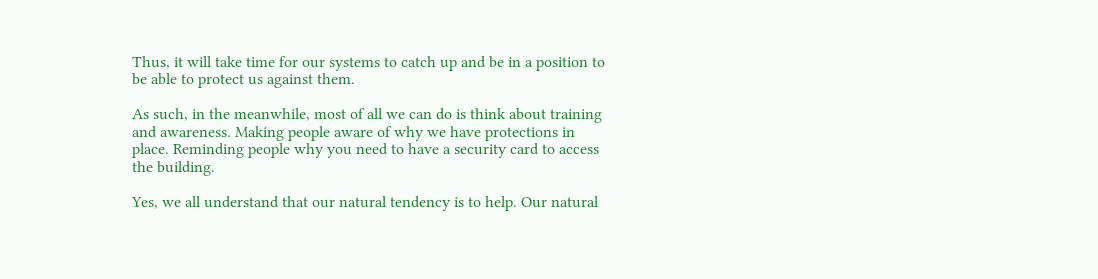Thus, it will take time for our systems to catch up and be in a position to be able to protect us against them.

As such, in the meanwhile, most of all we can do is think about training and awareness. Making people aware of why we have protections in place. Reminding people why you need to have a security card to access the building.

Yes, we all understand that our natural tendency is to help. Our natural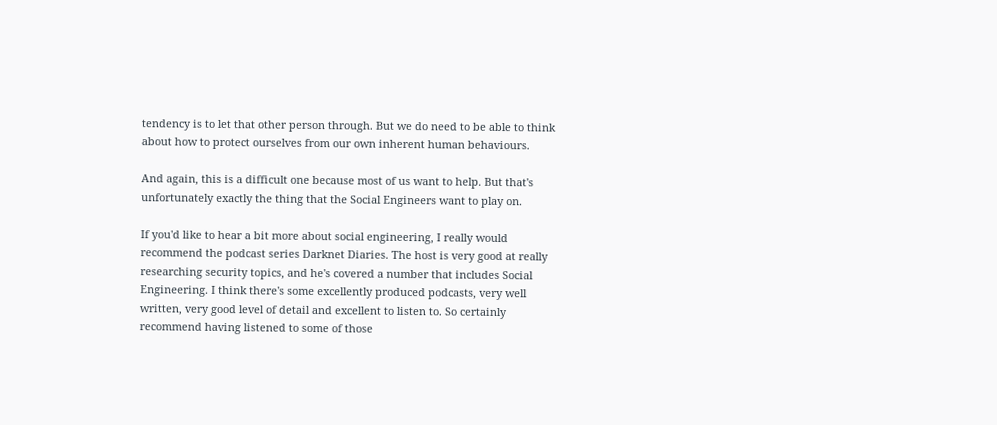tendency is to let that other person through. But we do need to be able to think about how to protect ourselves from our own inherent human behaviours.

And again, this is a difficult one because most of us want to help. But that's unfortunately exactly the thing that the Social Engineers want to play on.

If you'd like to hear a bit more about social engineering, I really would recommend the podcast series Darknet Diaries. The host is very good at really researching security topics, and he's covered a number that includes Social Engineering. I think there's some excellently produced podcasts, very well written, very good level of detail and excellent to listen to. So certainly recommend having listened to some of those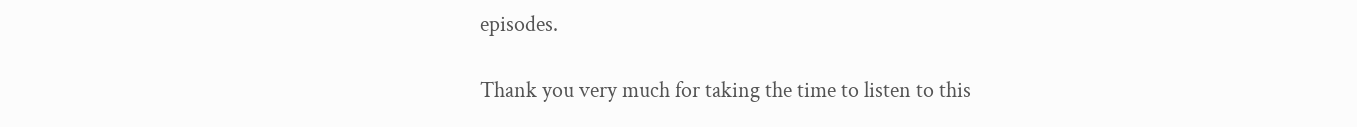episodes.

Thank you very much for taking the time to listen to this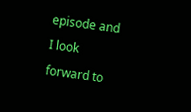episode and I look forward to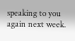speaking to you again next week.